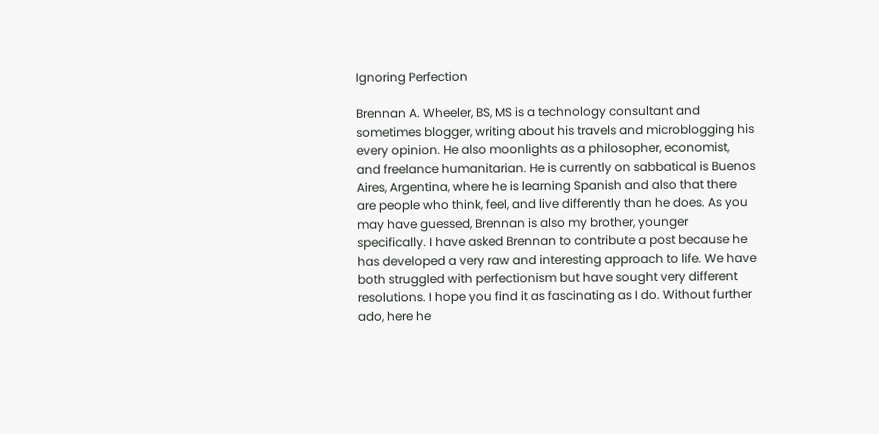Ignoring Perfection

Brennan A. Wheeler, BS, MS is a technology consultant and sometimes blogger, writing about his travels and microblogging his every opinion. He also moonlights as a philosopher, economist, and freelance humanitarian. He is currently on sabbatical is Buenos Aires, Argentina, where he is learning Spanish and also that there are people who think, feel, and live differently than he does. As you may have guessed, Brennan is also my brother, younger specifically. I have asked Brennan to contribute a post because he has developed a very raw and interesting approach to life. We have both struggled with perfectionism but have sought very different resolutions. I hope you find it as fascinating as I do. Without further ado, here he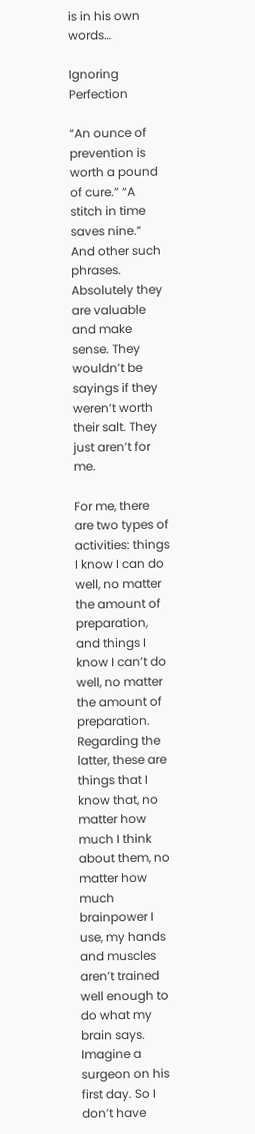is in his own words…

Ignoring Perfection

“An ounce of prevention is worth a pound of cure.” “A stitch in time saves nine.” And other such phrases. Absolutely they are valuable and make sense. They wouldn’t be sayings if they weren’t worth their salt. They just aren’t for me.

For me, there are two types of activities: things I know I can do well, no matter the amount of preparation, and things I know I can’t do well, no matter the amount of preparation. Regarding the latter, these are things that I know that, no matter how much I think about them, no matter how much brainpower I use, my hands and muscles aren’t trained well enough to do what my brain says. Imagine a surgeon on his first day. So I don’t have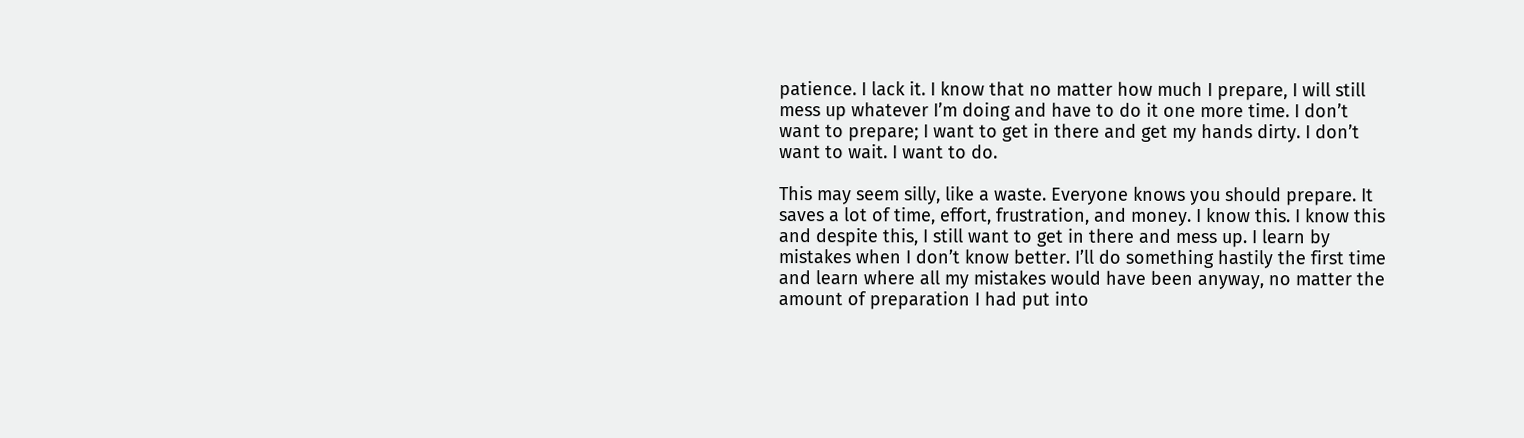patience. I lack it. I know that no matter how much I prepare, I will still mess up whatever I’m doing and have to do it one more time. I don’t want to prepare; I want to get in there and get my hands dirty. I don’t want to wait. I want to do.

This may seem silly, like a waste. Everyone knows you should prepare. It saves a lot of time, effort, frustration, and money. I know this. I know this and despite this, I still want to get in there and mess up. I learn by mistakes when I don’t know better. I’ll do something hastily the first time and learn where all my mistakes would have been anyway, no matter the amount of preparation I had put into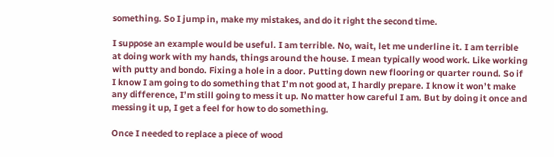something. So I jump in, make my mistakes, and do it right the second time.

I suppose an example would be useful. I am terrible. No, wait, let me underline it. I am terrible at doing work with my hands, things around the house. I mean typically wood work. Like working with putty and bondo. Fixing a hole in a door. Putting down new flooring or quarter round. So if I know I am going to do something that I’m not good at, I hardly prepare. I know it won’t make any difference, I’m still going to mess it up. No matter how careful I am. But by doing it once and messing it up, I get a feel for how to do something.

Once I needed to replace a piece of wood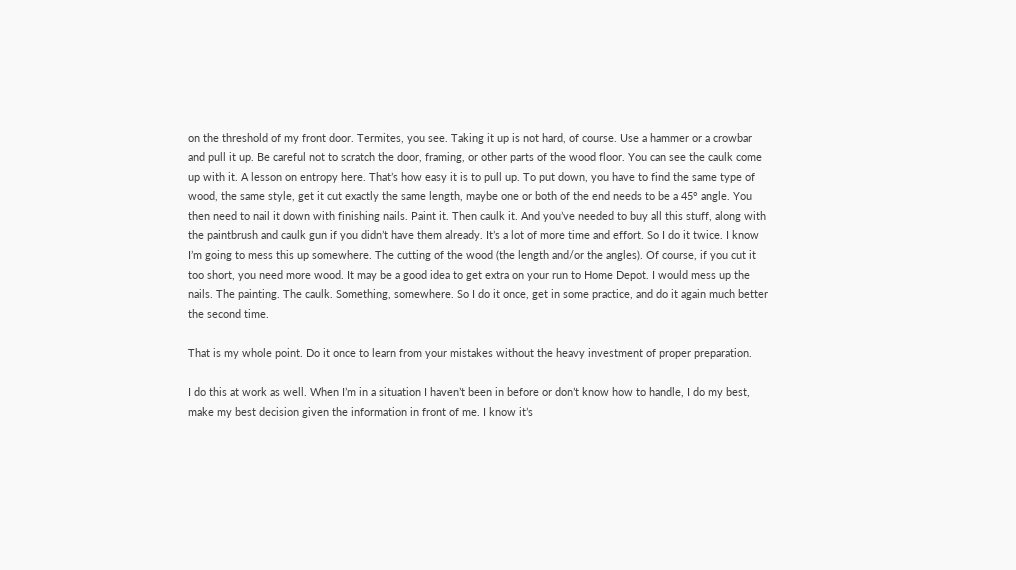on the threshold of my front door. Termites, you see. Taking it up is not hard, of course. Use a hammer or a crowbar and pull it up. Be careful not to scratch the door, framing, or other parts of the wood floor. You can see the caulk come up with it. A lesson on entropy here. That’s how easy it is to pull up. To put down, you have to find the same type of wood, the same style, get it cut exactly the same length, maybe one or both of the end needs to be a 45° angle. You then need to nail it down with finishing nails. Paint it. Then caulk it. And you’ve needed to buy all this stuff, along with the paintbrush and caulk gun if you didn’t have them already. It’s a lot of more time and effort. So I do it twice. I know I’m going to mess this up somewhere. The cutting of the wood (the length and/or the angles). Of course, if you cut it too short, you need more wood. It may be a good idea to get extra on your run to Home Depot. I would mess up the nails. The painting. The caulk. Something, somewhere. So I do it once, get in some practice, and do it again much better the second time.

That is my whole point. Do it once to learn from your mistakes without the heavy investment of proper preparation.

I do this at work as well. When I’m in a situation I haven’t been in before or don’t know how to handle, I do my best, make my best decision given the information in front of me. I know it’s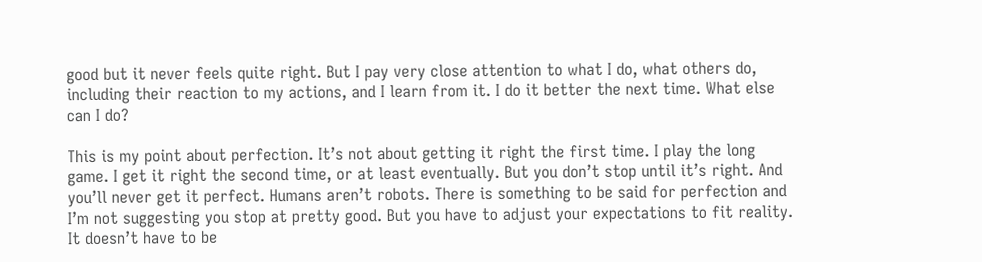good but it never feels quite right. But I pay very close attention to what I do, what others do, including their reaction to my actions, and I learn from it. I do it better the next time. What else can I do?

This is my point about perfection. It’s not about getting it right the first time. I play the long game. I get it right the second time, or at least eventually. But you don’t stop until it’s right. And you’ll never get it perfect. Humans aren’t robots. There is something to be said for perfection and I’m not suggesting you stop at pretty good. But you have to adjust your expectations to fit reality. It doesn’t have to be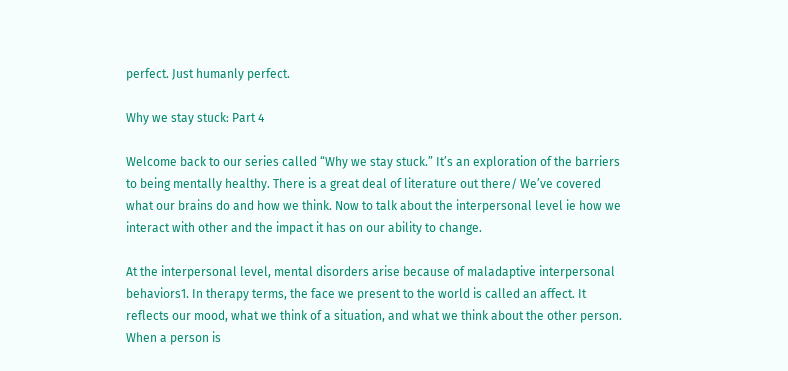perfect. Just humanly perfect.

Why we stay stuck: Part 4

Welcome back to our series called “Why we stay stuck.” It’s an exploration of the barriers to being mentally healthy. There is a great deal of literature out there/ We’ve covered what our brains do and how we think. Now to talk about the interpersonal level ie how we interact with other and the impact it has on our ability to change.

At the interpersonal level, mental disorders arise because of maladaptive interpersonal behaviors1. In therapy terms, the face we present to the world is called an affect. It reflects our mood, what we think of a situation, and what we think about the other person. When a person is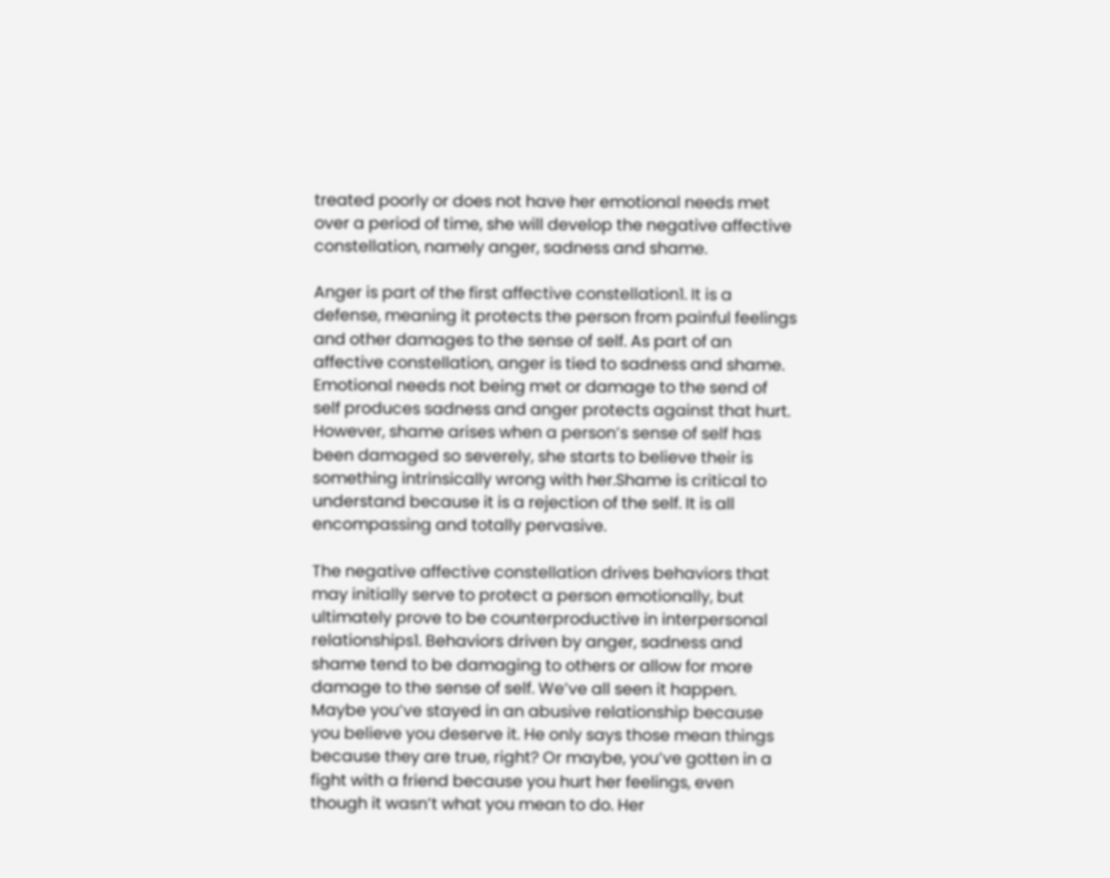treated poorly or does not have her emotional needs met over a period of time, she will develop the negative affective constellation, namely anger, sadness and shame.

Anger is part of the first affective constellation1. It is a defense, meaning it protects the person from painful feelings and other damages to the sense of self. As part of an affective constellation, anger is tied to sadness and shame. Emotional needs not being met or damage to the send of self produces sadness and anger protects against that hurt. However, shame arises when a person’s sense of self has been damaged so severely, she starts to believe their is something intrinsically wrong with her.Shame is critical to understand because it is a rejection of the self. It is all encompassing and totally pervasive.

The negative affective constellation drives behaviors that may initially serve to protect a person emotionally, but ultimately prove to be counterproductive in interpersonal relationships1. Behaviors driven by anger, sadness and shame tend to be damaging to others or allow for more damage to the sense of self. We’ve all seen it happen. Maybe you’ve stayed in an abusive relationship because you believe you deserve it. He only says those mean things because they are true, right? Or maybe, you’ve gotten in a fight with a friend because you hurt her feelings, even though it wasn’t what you mean to do. Her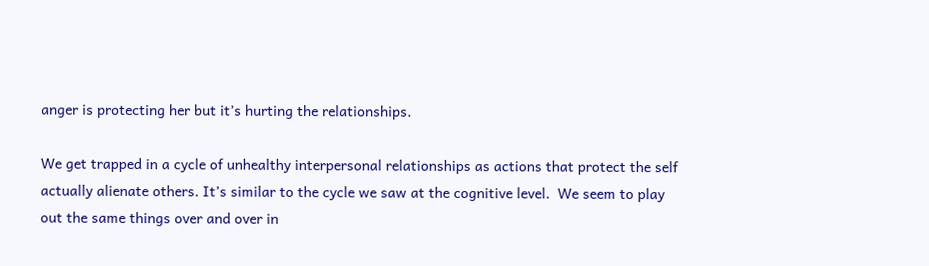anger is protecting her but it’s hurting the relationships.

We get trapped in a cycle of unhealthy interpersonal relationships as actions that protect the self actually alienate others. It’s similar to the cycle we saw at the cognitive level.  We seem to play out the same things over and over in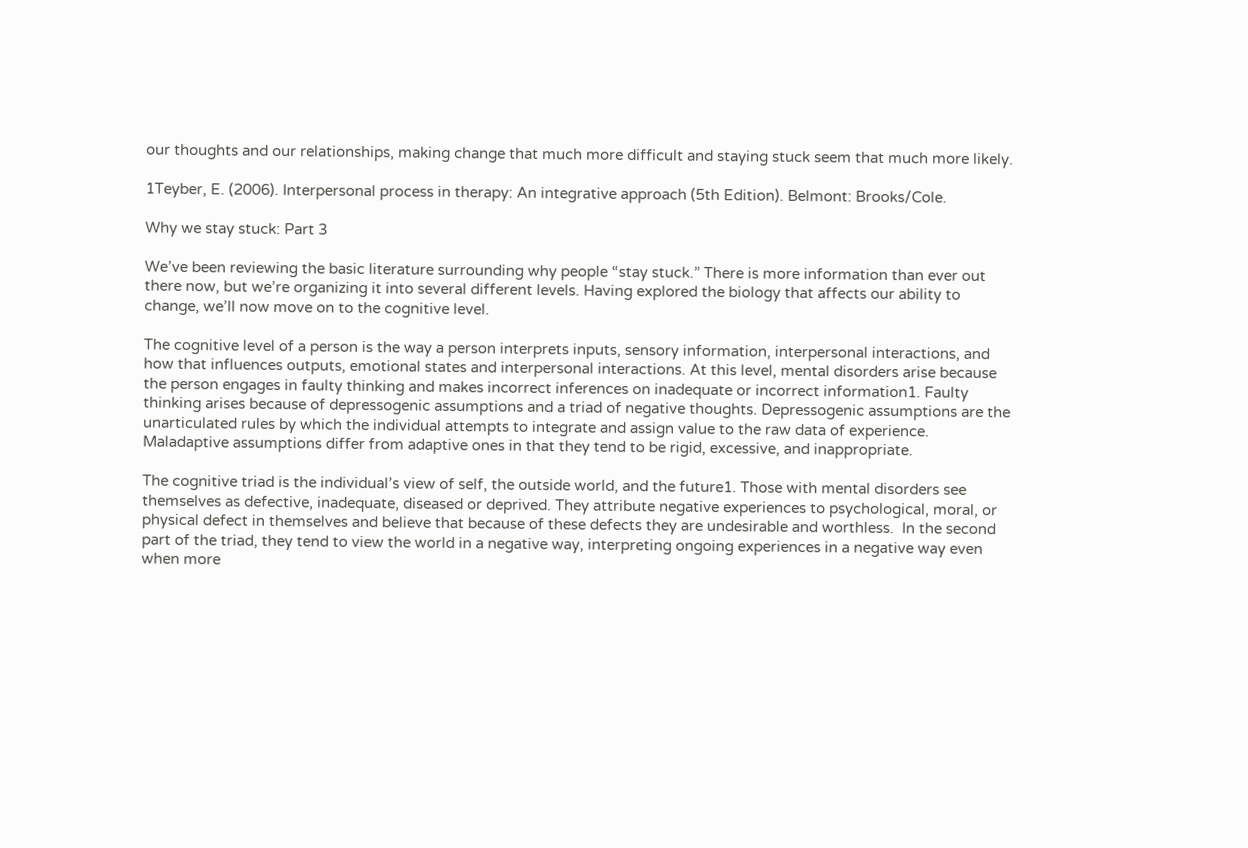our thoughts and our relationships, making change that much more difficult and staying stuck seem that much more likely.

1Teyber, E. (2006). Interpersonal process in therapy: An integrative approach (5th Edition). Belmont: Brooks/Cole.

Why we stay stuck: Part 3

We’ve been reviewing the basic literature surrounding why people “stay stuck.” There is more information than ever out there now, but we’re organizing it into several different levels. Having explored the biology that affects our ability to change, we’ll now move on to the cognitive level.

The cognitive level of a person is the way a person interprets inputs, sensory information, interpersonal interactions, and how that influences outputs, emotional states and interpersonal interactions. At this level, mental disorders arise because the person engages in faulty thinking and makes incorrect inferences on inadequate or incorrect information1. Faulty thinking arises because of depressogenic assumptions and a triad of negative thoughts. Depressogenic assumptions are the unarticulated rules by which the individual attempts to integrate and assign value to the raw data of experience. Maladaptive assumptions differ from adaptive ones in that they tend to be rigid, excessive, and inappropriate.

The cognitive triad is the individual’s view of self, the outside world, and the future1. Those with mental disorders see themselves as defective, inadequate, diseased or deprived. They attribute negative experiences to psychological, moral, or physical defect in themselves and believe that because of these defects they are undesirable and worthless.  In the second part of the triad, they tend to view the world in a negative way, interpreting ongoing experiences in a negative way even when more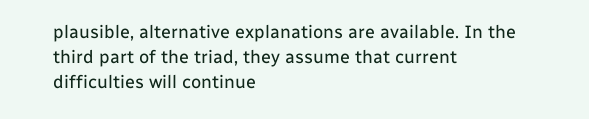plausible, alternative explanations are available. In the third part of the triad, they assume that current difficulties will continue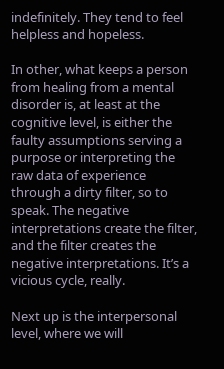indefinitely. They tend to feel helpless and hopeless.

In other, what keeps a person from healing from a mental disorder is, at least at the cognitive level, is either the faulty assumptions serving a purpose or interpreting the raw data of experience through a dirty filter, so to speak. The negative interpretations create the filter, and the filter creates the negative interpretations. It’s a vicious cycle, really.

Next up is the interpersonal level, where we will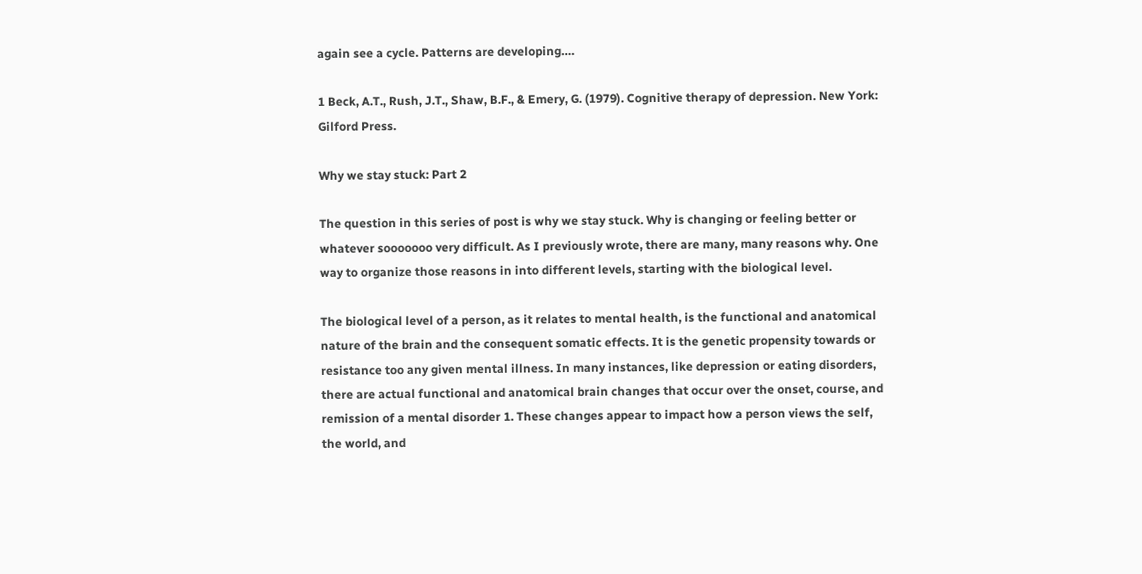again see a cycle. Patterns are developing….

1 Beck, A.T., Rush, J.T., Shaw, B.F., & Emery, G. (1979). Cognitive therapy of depression. New York: Gilford Press.

Why we stay stuck: Part 2

The question in this series of post is why we stay stuck. Why is changing or feeling better or whatever sooooooo very difficult. As I previously wrote, there are many, many reasons why. One way to organize those reasons in into different levels, starting with the biological level.

The biological level of a person, as it relates to mental health, is the functional and anatomical nature of the brain and the consequent somatic effects. It is the genetic propensity towards or resistance too any given mental illness. In many instances, like depression or eating disorders, there are actual functional and anatomical brain changes that occur over the onset, course, and remission of a mental disorder 1. These changes appear to impact how a person views the self, the world, and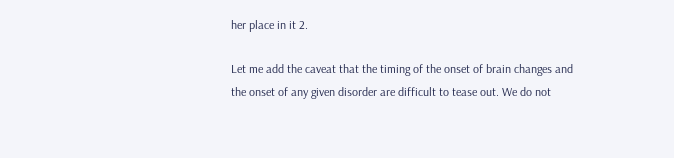her place in it 2.

Let me add the caveat that the timing of the onset of brain changes and the onset of any given disorder are difficult to tease out. We do not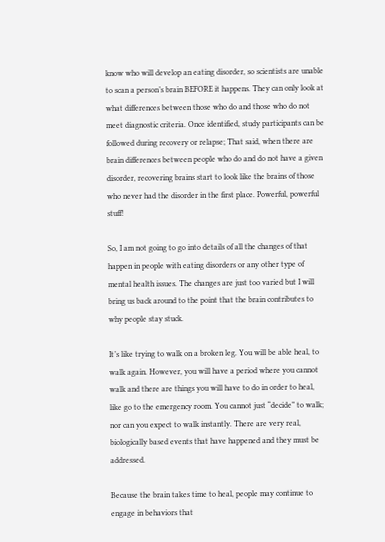know who will develop an eating disorder, so scientists are unable to scan a person’s brain BEFORE it happens. They can only look at what differences between those who do and those who do not meet diagnostic criteria. Once identified, study participants can be followed during recovery or relapse; That said, when there are brain differences between people who do and do not have a given disorder, recovering brains start to look like the brains of those who never had the disorder in the first place. Powerful, powerful stuff!

So, I am not going to go into details of all the changes of that happen in people with eating disorders or any other type of mental health issues. The changes are just too varied but I will bring us back around to the point that the brain contributes to why people stay stuck.

It’s like trying to walk on a broken leg. You will be able heal, to walk again. However, you will have a period where you cannot walk and there are things you will have to do in order to heal, like go to the emergency room. You cannot just “decide” to walk; nor can you expect to walk instantly. There are very real, biologically based events that have happened and they must be addressed.

Because the brain takes time to heal, people may continue to engage in behaviors that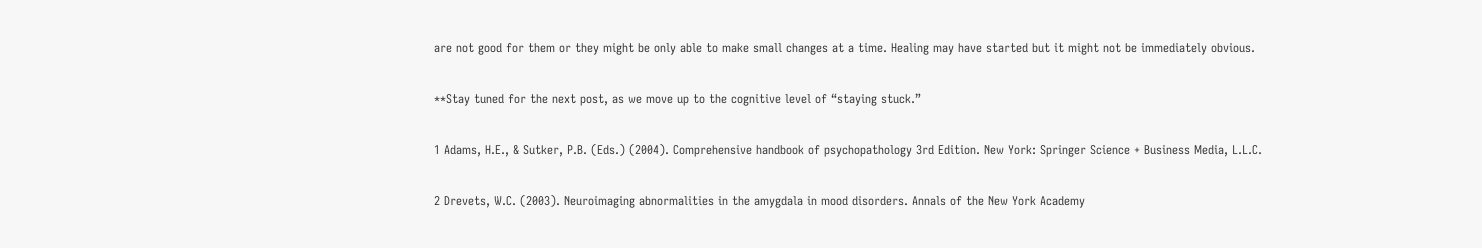are not good for them or they might be only able to make small changes at a time. Healing may have started but it might not be immediately obvious.

**Stay tuned for the next post, as we move up to the cognitive level of “staying stuck.”

1 Adams, H.E., & Sutker, P.B. (Eds.) (2004). Comprehensive handbook of psychopathology 3rd Edition. New York: Springer Science + Business Media, L.L.C.

2 Drevets, W.C. (2003). Neuroimaging abnormalities in the amygdala in mood disorders. Annals of the New York Academy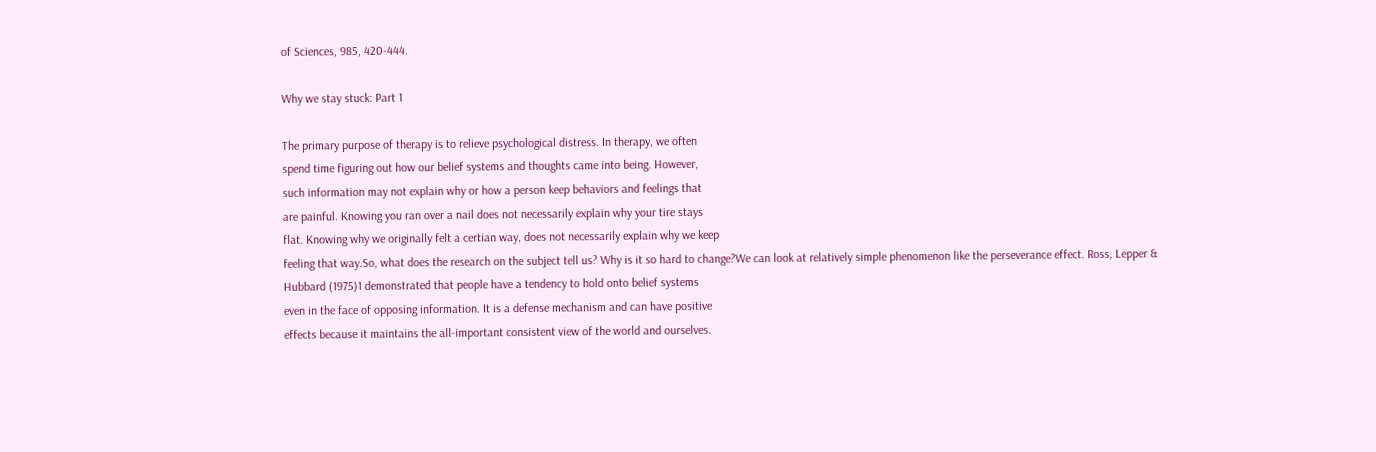of Sciences, 985, 420-444.

Why we stay stuck: Part 1

The primary purpose of therapy is to relieve psychological distress. In therapy, we often
spend time figuring out how our belief systems and thoughts came into being. However,
such information may not explain why or how a person keep behaviors and feelings that
are painful. Knowing you ran over a nail does not necessarily explain why your tire stays
flat. Knowing why we originally felt a certian way, does not necessarily explain why we keep
feeling that way.So, what does the research on the subject tell us? Why is it so hard to change?We can look at relatively simple phenomenon like the perseverance effect. Ross, Lepper &
Hubbard (1975)1 demonstrated that people have a tendency to hold onto belief systems
even in the face of opposing information. It is a defense mechanism and can have positive
effects because it maintains the all-important consistent view of the world and ourselves.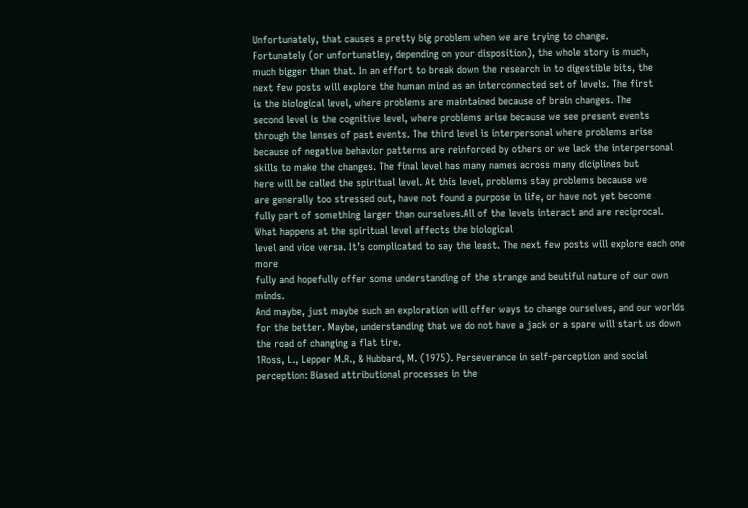Unfortunately, that causes a pretty big problem when we are trying to change.
Fortunately (or unfortunatley, depending on your disposition), the whole story is much,
much bigger than that. In an effort to break down the research in to digestible bits, the
next few posts will explore the human mind as an interconnected set of levels. The first
is the biological level, where problems are maintained because of brain changes. The
second level is the cognitive level, where problems arise because we see present events
through the lenses of past events. The third level is interpersonal where problems arise
because of negative behavior patterns are reinforced by others or we lack the interpersonal
skills to make the changes. The final level has many names across many diciplines but
here will be called the spiritual level. At this level, problems stay problems because we
are generally too stressed out, have not found a purpose in life, or have not yet become
fully part of something larger than ourselves.All of the levels interact and are reciprocal. What happens at the spiritual level affects the biological
level and vice versa. It’s complicated to say the least. The next few posts will explore each one more
fully and hopefully offer some understanding of the strange and beutiful nature of our own minds.
And maybe, just maybe such an exploration will offer ways to change ourselves, and our worlds
for the better. Maybe, understanding that we do not have a jack or a spare will start us down
the road of changing a flat tire.
1Ross, L., Lepper M.R., & Hubbard, M. (1975). Perseverance in self-perception and social
perception: Biased attributional processes in the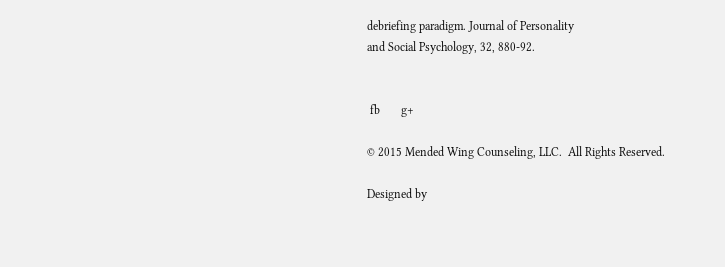debriefing paradigm. Journal of Personality
and Social Psychology, 32, 880-92.


 fb       g+

© 2015 Mended Wing Counseling, LLC.  All Rights Reserved.

Designed by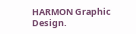HARMON Graphic Design.